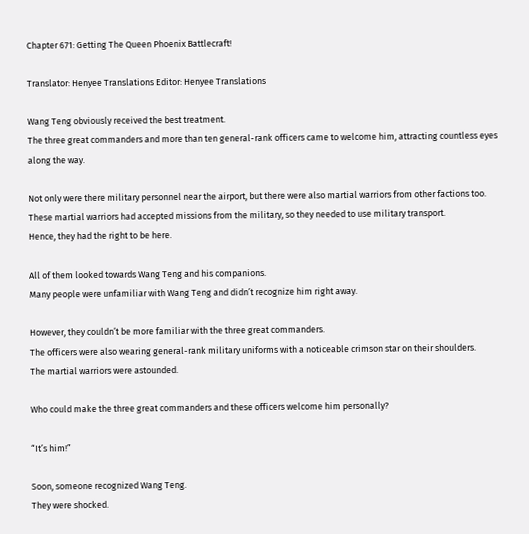Chapter 671: Getting The Queen Phoenix Battlecraft!

Translator: Henyee Translations Editor: Henyee Translations

Wang Teng obviously received the best treatment.
The three great commanders and more than ten general-rank officers came to welcome him, attracting countless eyes along the way.

Not only were there military personnel near the airport, but there were also martial warriors from other factions too.
These martial warriors had accepted missions from the military, so they needed to use military transport.
Hence, they had the right to be here.

All of them looked towards Wang Teng and his companions.
Many people were unfamiliar with Wang Teng and didn’t recognize him right away.

However, they couldn’t be more familiar with the three great commanders.
The officers were also wearing general-rank military uniforms with a noticeable crimson star on their shoulders.
The martial warriors were astounded.

Who could make the three great commanders and these officers welcome him personally?

“It’s him!”

Soon, someone recognized Wang Teng.
They were shocked.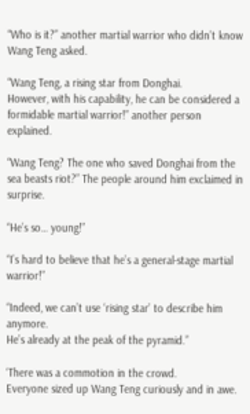“Who is it?” another martial warrior who didn’t know Wang Teng asked.

“Wang Teng, a rising star from Donghai.
However, with his capability, he can be considered a formidable martial warrior!” another person explained.

“Wang Teng? The one who saved Donghai from the sea beasts riot?” The people around him exclaimed in surprise.

“He’s so… young!”

“I’s hard to believe that he’s a general-stage martial warrior!”

“Indeed, we can’t use ‘rising star’ to describe him anymore.
He’s already at the peak of the pyramid.”

‘There was a commotion in the crowd.
Everyone sized up Wang Teng curiously and in awe.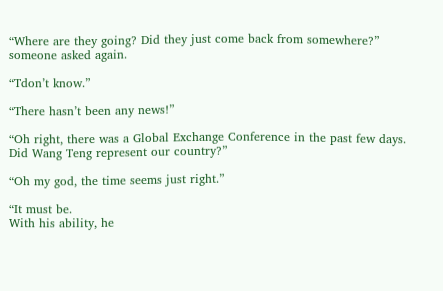“Where are they going? Did they just come back from somewhere?” someone asked again.

“Tdon’t know.”

“There hasn’t been any news!”

“Oh right, there was a Global Exchange Conference in the past few days.
Did Wang Teng represent our country?”

“Oh my god, the time seems just right.”

“It must be.
With his ability, he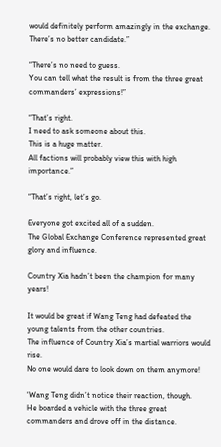would definitely perform amazingly in the exchange.
There’s no better candidate.”

“There’s no need to guess.
You can tell what the result is from the three great commanders’ expressions!”

“That’s right.
I need to ask someone about this.
This is a huge matter.
All factions will probably view this with high importance.”

“That’s right, let’s go.

Everyone got excited all of a sudden.
The Global Exchange Conference represented great glory and influence.

Country Xia hadn’t been the champion for many years!

It would be great if Wang Teng had defeated the young talents from the other countries.
The influence of Country Xia’s martial warriors would rise.
No one would dare to look down on them anymore!

‘Wang Teng didn’t notice their reaction, though.
He boarded a vehicle with the three great commanders and drove off in the distance.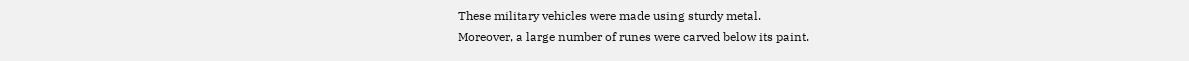These military vehicles were made using sturdy metal.
Moreover, a large number of runes were carved below its paint.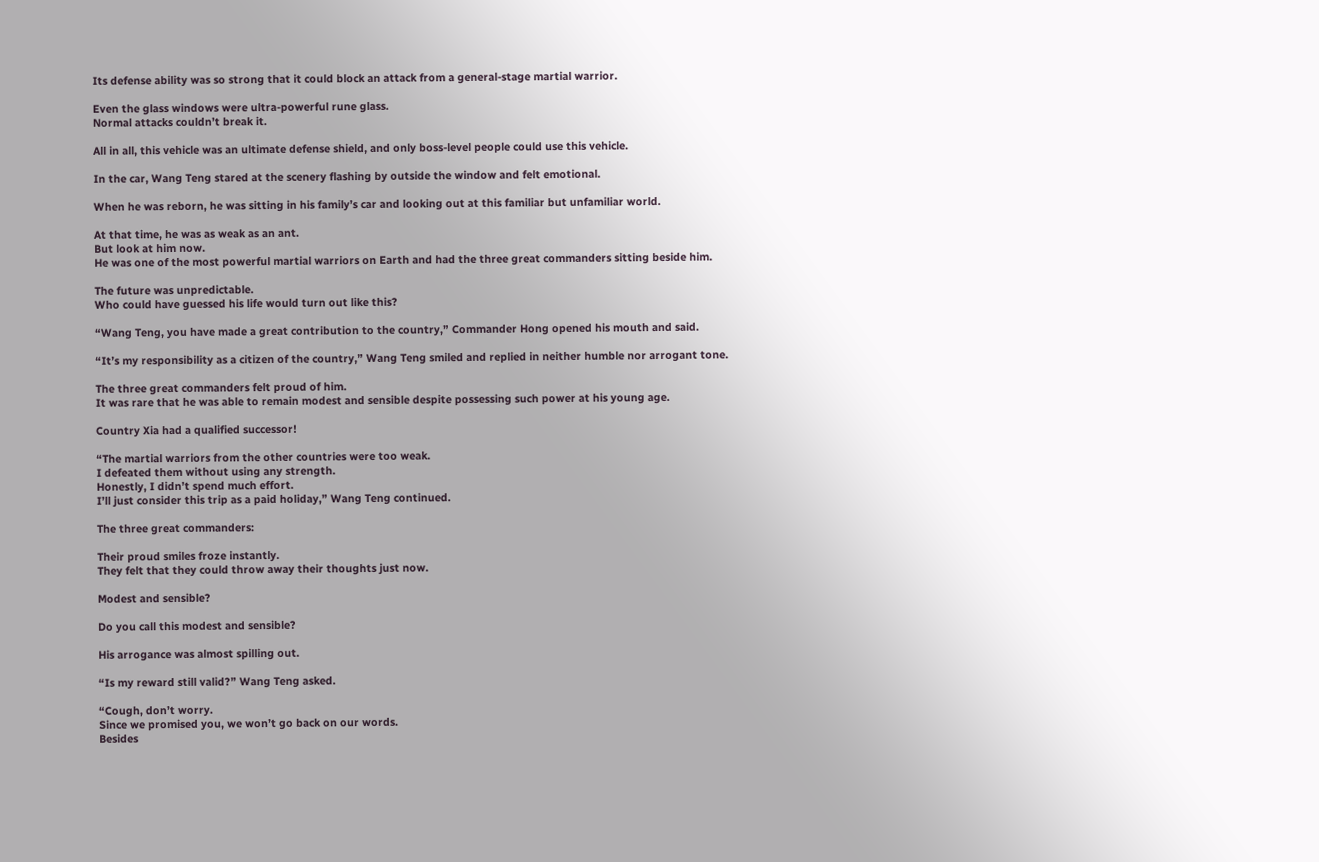Its defense ability was so strong that it could block an attack from a general-stage martial warrior.

Even the glass windows were ultra-powerful rune glass.
Normal attacks couldn’t break it.

All in all, this vehicle was an ultimate defense shield, and only boss-level people could use this vehicle.

In the car, Wang Teng stared at the scenery flashing by outside the window and felt emotional.

When he was reborn, he was sitting in his family’s car and looking out at this familiar but unfamiliar world.

At that time, he was as weak as an ant.
But look at him now.
He was one of the most powerful martial warriors on Earth and had the three great commanders sitting beside him.

The future was unpredictable.
Who could have guessed his life would turn out like this?

“Wang Teng, you have made a great contribution to the country,” Commander Hong opened his mouth and said.

“It’s my responsibility as a citizen of the country,” Wang Teng smiled and replied in neither humble nor arrogant tone.

The three great commanders felt proud of him.
It was rare that he was able to remain modest and sensible despite possessing such power at his young age.

Country Xia had a qualified successor!

“The martial warriors from the other countries were too weak.
I defeated them without using any strength.
Honestly, I didn’t spend much effort.
I’ll just consider this trip as a paid holiday,” Wang Teng continued.

The three great commanders:

Their proud smiles froze instantly.
They felt that they could throw away their thoughts just now.

Modest and sensible?

Do you call this modest and sensible?

His arrogance was almost spilling out.

“Is my reward still valid?” Wang Teng asked.

“Cough, don’t worry.
Since we promised you, we won’t go back on our words.
Besides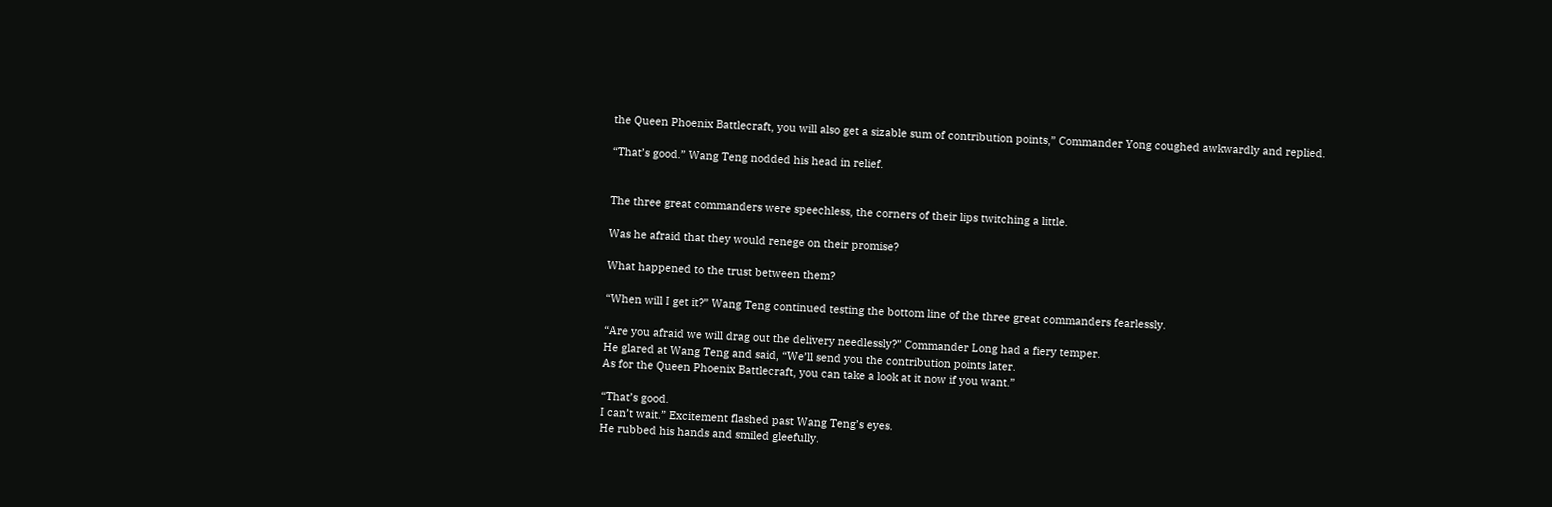the Queen Phoenix Battlecraft, you will also get a sizable sum of contribution points,” Commander Yong coughed awkwardly and replied.

“That’s good.” Wang Teng nodded his head in relief.


The three great commanders were speechless, the corners of their lips twitching a little.

Was he afraid that they would renege on their promise?

What happened to the trust between them?

“When will I get it?” Wang Teng continued testing the bottom line of the three great commanders fearlessly.

“Are you afraid we will drag out the delivery needlessly?” Commander Long had a fiery temper.
He glared at Wang Teng and said, “We’ll send you the contribution points later.
As for the Queen Phoenix Battlecraft, you can take a look at it now if you want.”

“That’s good.
I can’t wait.” Excitement flashed past Wang Teng’s eyes.
He rubbed his hands and smiled gleefully.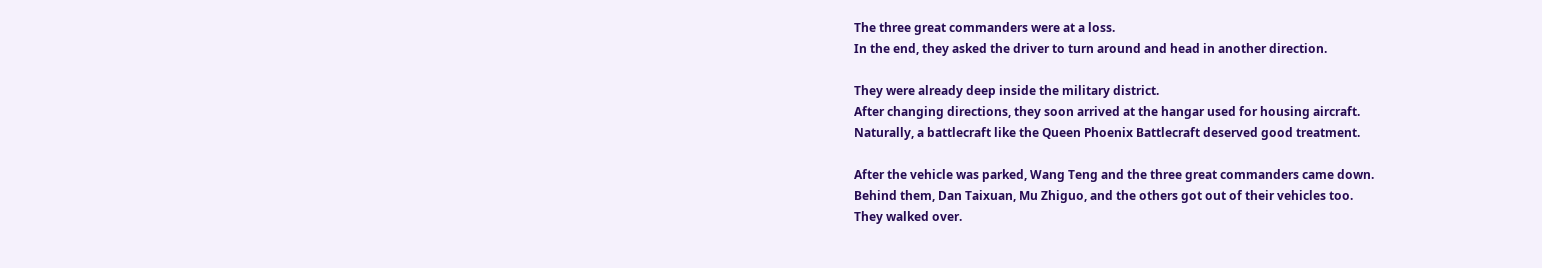The three great commanders were at a loss.
In the end, they asked the driver to turn around and head in another direction.

They were already deep inside the military district.
After changing directions, they soon arrived at the hangar used for housing aircraft.
Naturally, a battlecraft like the Queen Phoenix Battlecraft deserved good treatment.

After the vehicle was parked, Wang Teng and the three great commanders came down.
Behind them, Dan Taixuan, Mu Zhiguo, and the others got out of their vehicles too.
They walked over.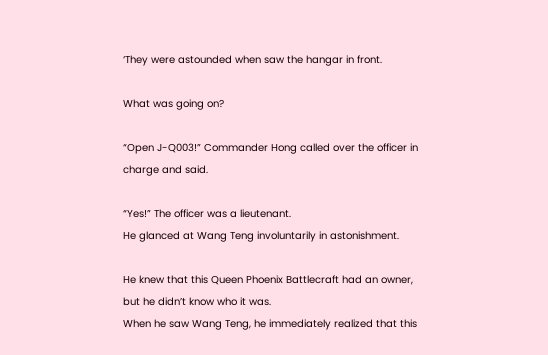‘They were astounded when saw the hangar in front.

What was going on?

“Open J-Q003!” Commander Hong called over the officer in charge and said.

“Yes!” The officer was a lieutenant.
He glanced at Wang Teng involuntarily in astonishment.

He knew that this Queen Phoenix Battlecraft had an owner, but he didn’t know who it was.
When he saw Wang Teng, he immediately realized that this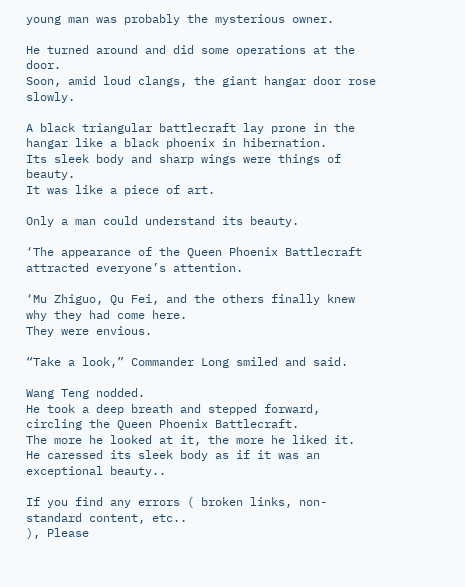young man was probably the mysterious owner.

He turned around and did some operations at the door.
Soon, amid loud clangs, the giant hangar door rose slowly.

A black triangular battlecraft lay prone in the hangar like a black phoenix in hibernation.
Its sleek body and sharp wings were things of beauty.
It was like a piece of art.

Only a man could understand its beauty.

‘The appearance of the Queen Phoenix Battlecraft attracted everyone’s attention.

‘Mu Zhiguo, Qu Fei, and the others finally knew why they had come here.
They were envious.

“Take a look,” Commander Long smiled and said.

Wang Teng nodded.
He took a deep breath and stepped forward, circling the Queen Phoenix Battlecraft.
The more he looked at it, the more he liked it.
He caressed its sleek body as if it was an exceptional beauty..

If you find any errors ( broken links, non-standard content, etc..
), Please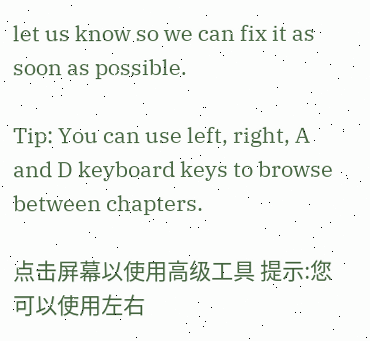let us know so we can fix it as soon as possible.

Tip: You can use left, right, A and D keyboard keys to browse between chapters.

点击屏幕以使用高级工具 提示:您可以使用左右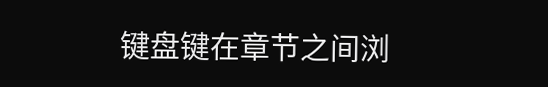键盘键在章节之间浏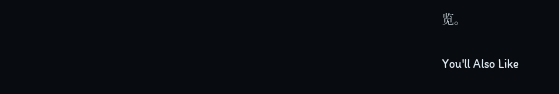览。

You'll Also Like